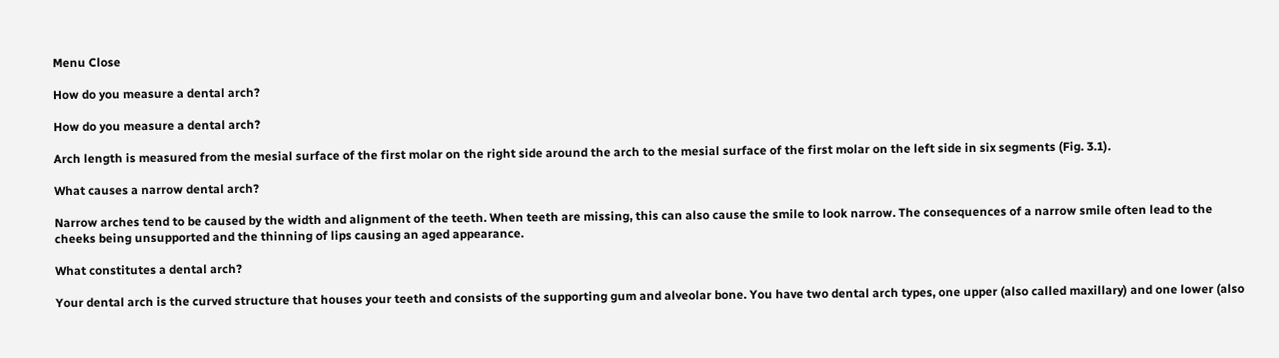Menu Close

How do you measure a dental arch?

How do you measure a dental arch?

Arch length is measured from the mesial surface of the first molar on the right side around the arch to the mesial surface of the first molar on the left side in six segments (Fig. 3.1).

What causes a narrow dental arch?

Narrow arches tend to be caused by the width and alignment of the teeth. When teeth are missing, this can also cause the smile to look narrow. The consequences of a narrow smile often lead to the cheeks being unsupported and the thinning of lips causing an aged appearance.

What constitutes a dental arch?

Your dental arch is the curved structure that houses your teeth and consists of the supporting gum and alveolar bone. You have two dental arch types, one upper (also called maxillary) and one lower (also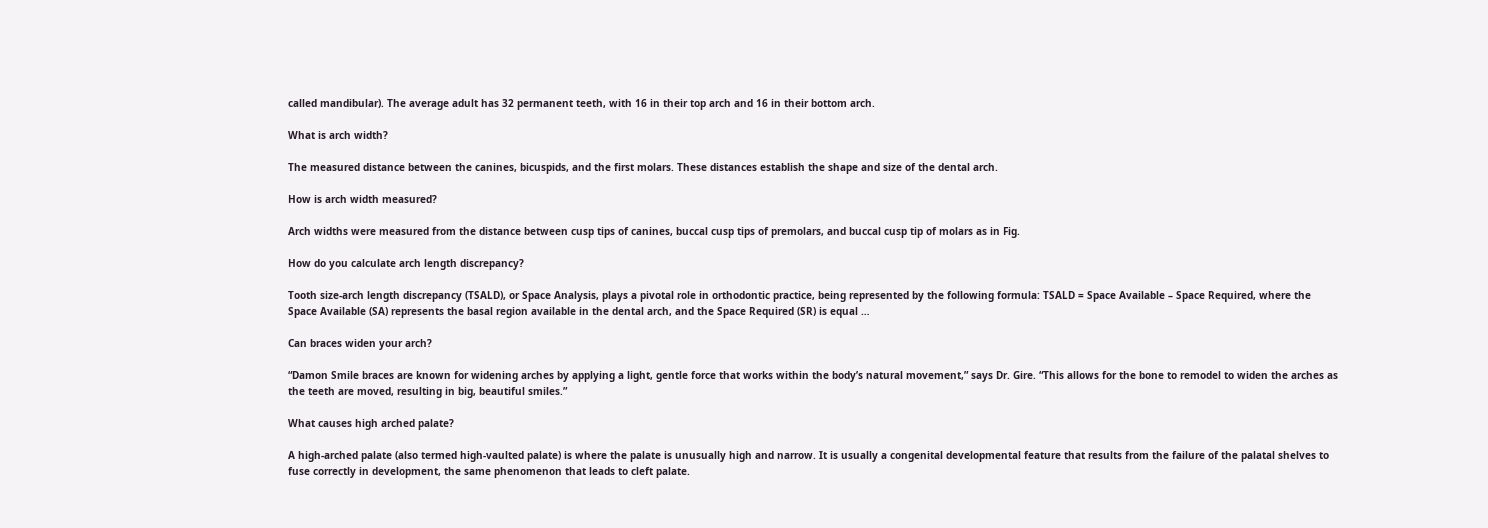called mandibular). The average adult has 32 permanent teeth, with 16 in their top arch and 16 in their bottom arch.

What is arch width?

The measured distance between the canines, bicuspids, and the first molars. These distances establish the shape and size of the dental arch.

How is arch width measured?

Arch widths were measured from the distance between cusp tips of canines, buccal cusp tips of premolars, and buccal cusp tip of molars as in Fig.

How do you calculate arch length discrepancy?

Tooth size-arch length discrepancy (TSALD), or Space Analysis, plays a pivotal role in orthodontic practice, being represented by the following formula: TSALD = Space Available – Space Required, where the Space Available (SA) represents the basal region available in the dental arch, and the Space Required (SR) is equal …

Can braces widen your arch?

“Damon Smile braces are known for widening arches by applying a light, gentle force that works within the body’s natural movement,” says Dr. Gire. “This allows for the bone to remodel to widen the arches as the teeth are moved, resulting in big, beautiful smiles.”

What causes high arched palate?

A high-arched palate (also termed high-vaulted palate) is where the palate is unusually high and narrow. It is usually a congenital developmental feature that results from the failure of the palatal shelves to fuse correctly in development, the same phenomenon that leads to cleft palate.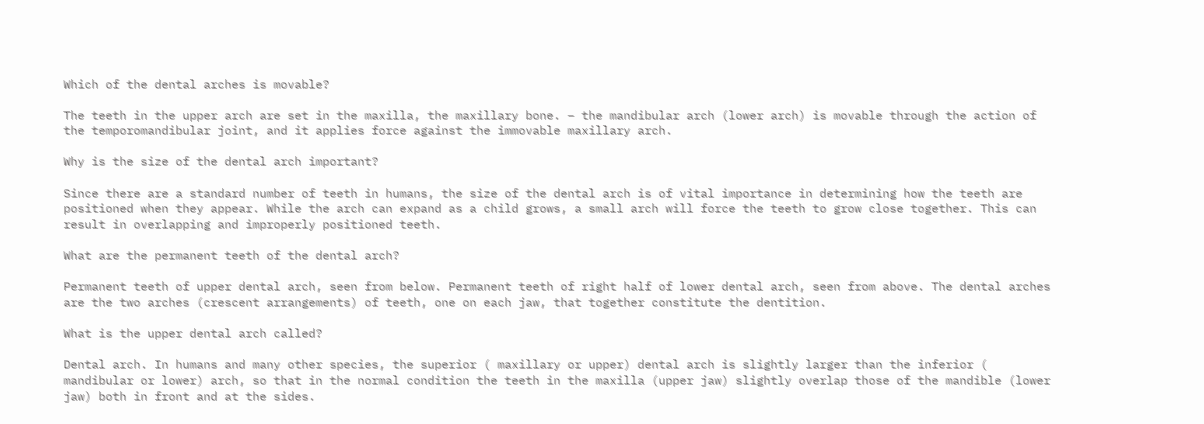Which of the dental arches is movable?

The teeth in the upper arch are set in the maxilla, the maxillary bone. – the mandibular arch (lower arch) is movable through the action of the temporomandibular joint, and it applies force against the immovable maxillary arch.

Why is the size of the dental arch important?

Since there are a standard number of teeth in humans, the size of the dental arch is of vital importance in determining how the teeth are positioned when they appear. While the arch can expand as a child grows, a small arch will force the teeth to grow close together. This can result in overlapping and improperly positioned teeth.

What are the permanent teeth of the dental arch?

Permanent teeth of upper dental arch, seen from below. Permanent teeth of right half of lower dental arch, seen from above. The dental arches are the two arches (crescent arrangements) of teeth, one on each jaw, that together constitute the dentition.

What is the upper dental arch called?

Dental arch. In humans and many other species, the superior ( maxillary or upper) dental arch is slightly larger than the inferior ( mandibular or lower) arch, so that in the normal condition the teeth in the maxilla (upper jaw) slightly overlap those of the mandible (lower jaw) both in front and at the sides.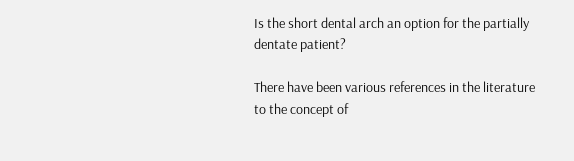Is the short dental arch an option for the partially dentate patient?

There have been various references in the literature to the concept of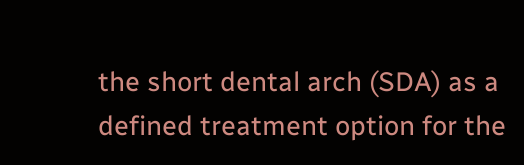the short dental arch (SDA) as a defined treatment option for the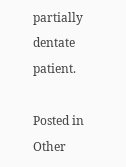partially dentate patient.

Posted in Other